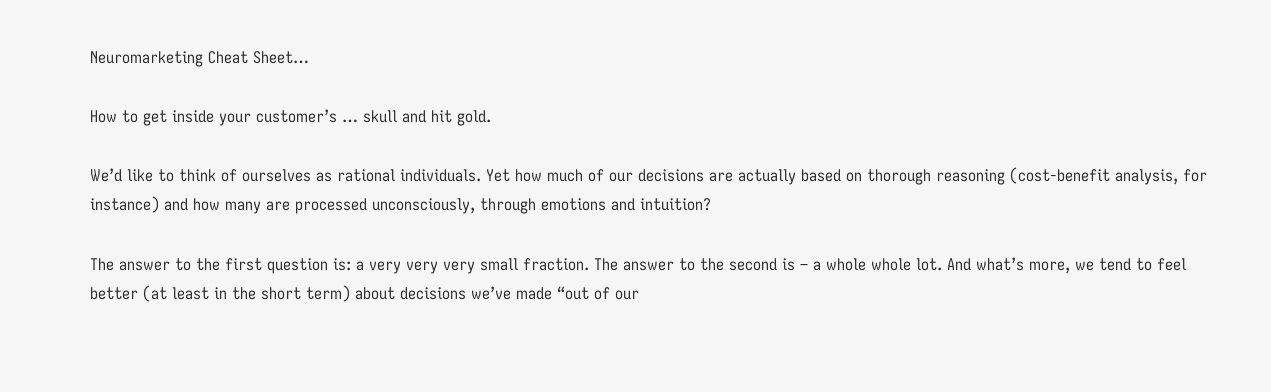Neuromarketing Cheat Sheet…

How to get inside your customer’s … skull and hit gold.

We’d like to think of ourselves as rational individuals. Yet how much of our decisions are actually based on thorough reasoning (cost-benefit analysis, for instance) and how many are processed unconsciously, through emotions and intuition?

The answer to the first question is: a very very very small fraction. The answer to the second is – a whole whole lot. And what’s more, we tend to feel better (at least in the short term) about decisions we’ve made “out of our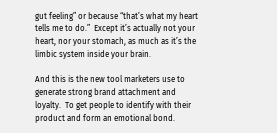gut feeling” or because “that’s what my heart tells me to do.”  Except it’s actually not your heart, nor your stomach, as much as it’s the limbic system inside your brain.

And this is the new tool marketers use to generate strong brand attachment and loyalty.  To get people to identify with their product and form an emotional bond.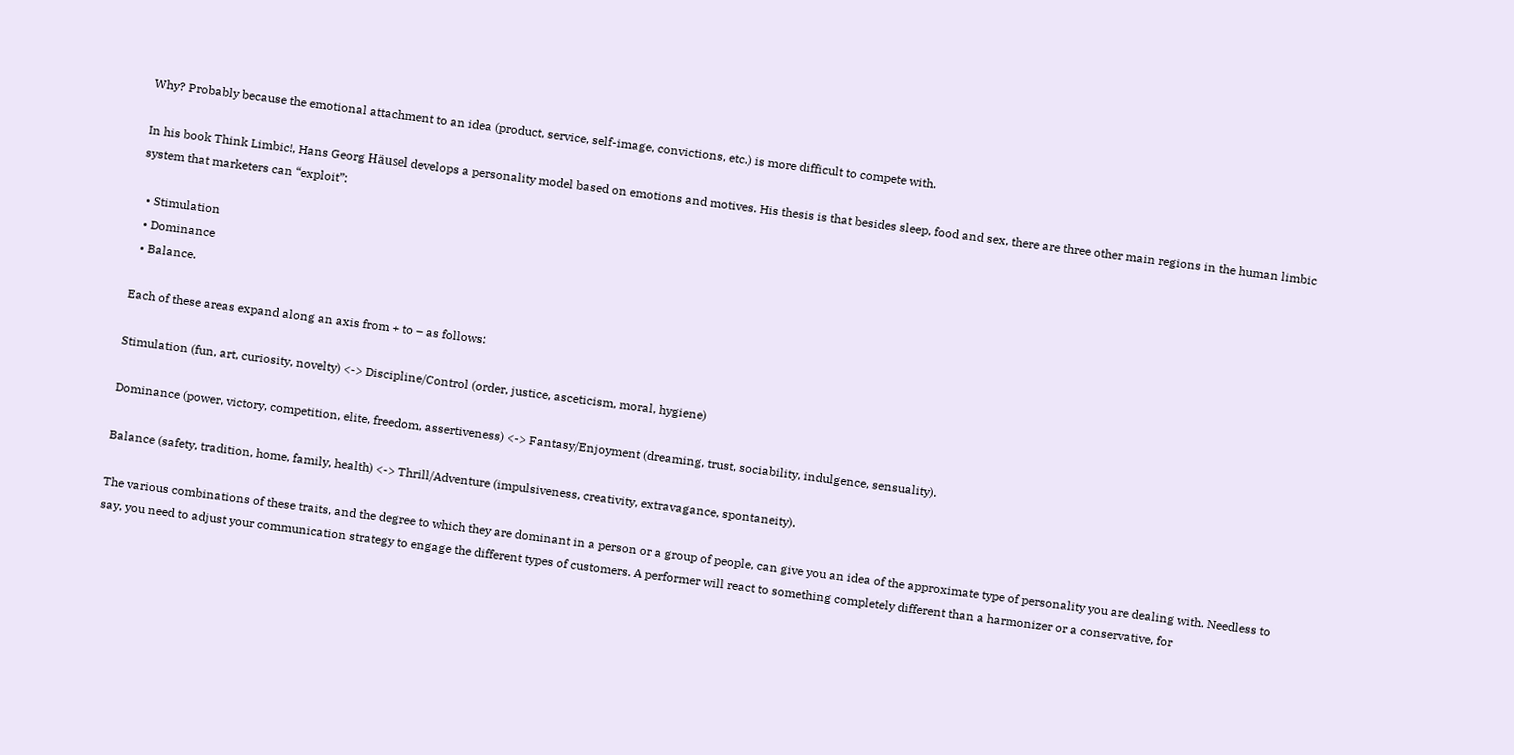Why? Probably because the emotional attachment to an idea (product, service, self-image, convictions, etc.) is more difficult to compete with.

In his book Think Limbic!, Hans Georg Häusel develops a personality model based on emotions and motives. His thesis is that besides sleep, food and sex, there are three other main regions in the human limbic system that marketers can “exploit”:

  • Stimulation
  • Dominance
  • Balance.

Each of these areas expand along an axis from + to – as follows:

Stimulation (fun, art, curiosity, novelty) <-> Discipline/Control (order, justice, asceticism, moral, hygiene)

Dominance (power, victory, competition, elite, freedom, assertiveness) <-> Fantasy/Enjoyment (dreaming, trust, sociability, indulgence, sensuality).

Balance (safety, tradition, home, family, health) <-> Thrill/Adventure (impulsiveness, creativity, extravagance, spontaneity).

The various combinations of these traits, and the degree to which they are dominant in a person or a group of people, can give you an idea of the approximate type of personality you are dealing with. Needless to say, you need to adjust your communication strategy to engage the different types of customers. A performer will react to something completely different than a harmonizer or a conservative, for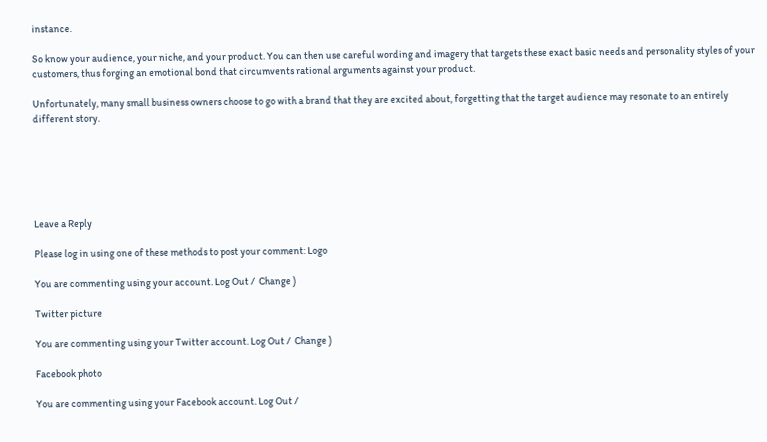instance.

So know your audience, your niche, and your product. You can then use careful wording and imagery that targets these exact basic needs and personality styles of your customers, thus forging an emotional bond that circumvents rational arguments against your product.

Unfortunately, many small business owners choose to go with a brand that they are excited about, forgetting that the target audience may resonate to an entirely different story.






Leave a Reply

Please log in using one of these methods to post your comment: Logo

You are commenting using your account. Log Out /  Change )

Twitter picture

You are commenting using your Twitter account. Log Out /  Change )

Facebook photo

You are commenting using your Facebook account. Log Out /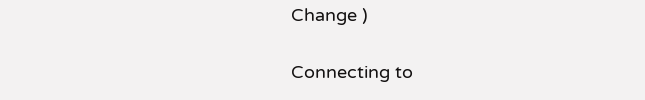Change )

Connecting to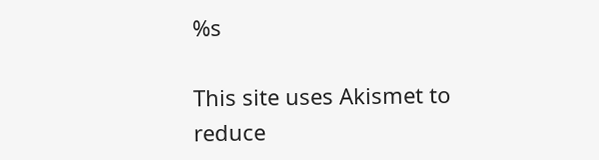%s

This site uses Akismet to reduce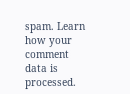spam. Learn how your comment data is processed.